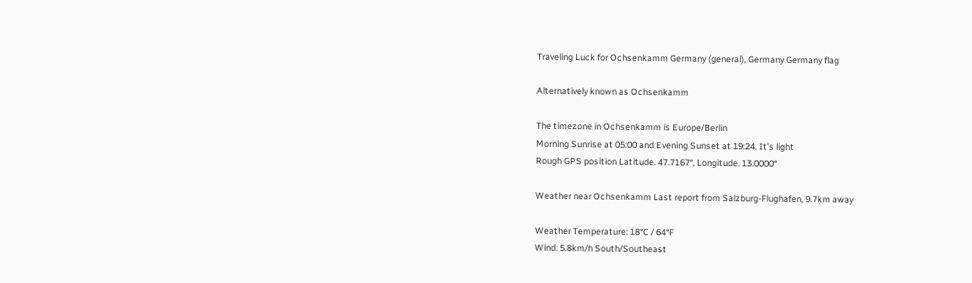Traveling Luck for Ochsenkamm Germany (general), Germany Germany flag

Alternatively known as Ochsenkamm

The timezone in Ochsenkamm is Europe/Berlin
Morning Sunrise at 05:00 and Evening Sunset at 19:24. It's light
Rough GPS position Latitude. 47.7167°, Longitude. 13.0000°

Weather near Ochsenkamm Last report from Salzburg-Flughafen, 9.7km away

Weather Temperature: 18°C / 64°F
Wind: 5.8km/h South/Southeast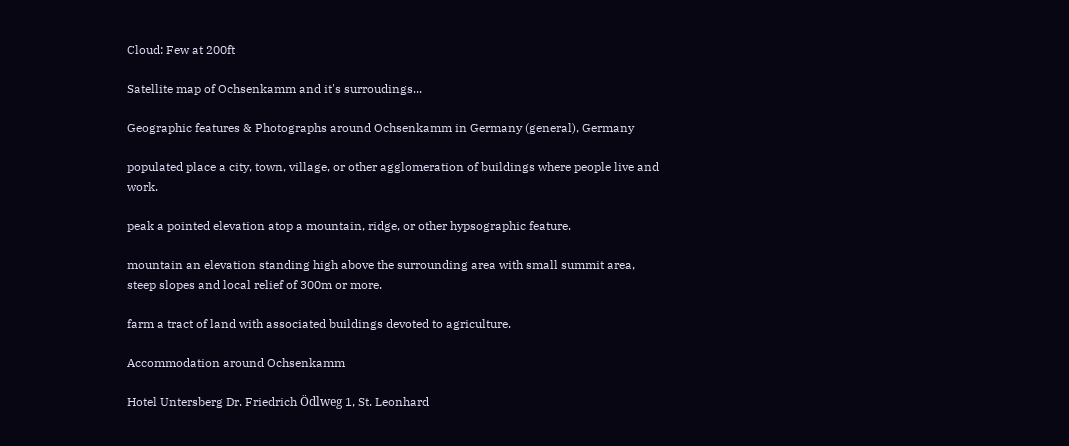Cloud: Few at 200ft

Satellite map of Ochsenkamm and it's surroudings...

Geographic features & Photographs around Ochsenkamm in Germany (general), Germany

populated place a city, town, village, or other agglomeration of buildings where people live and work.

peak a pointed elevation atop a mountain, ridge, or other hypsographic feature.

mountain an elevation standing high above the surrounding area with small summit area, steep slopes and local relief of 300m or more.

farm a tract of land with associated buildings devoted to agriculture.

Accommodation around Ochsenkamm

Hotel Untersberg Dr. Friedrich Ödlweg 1, St. Leonhard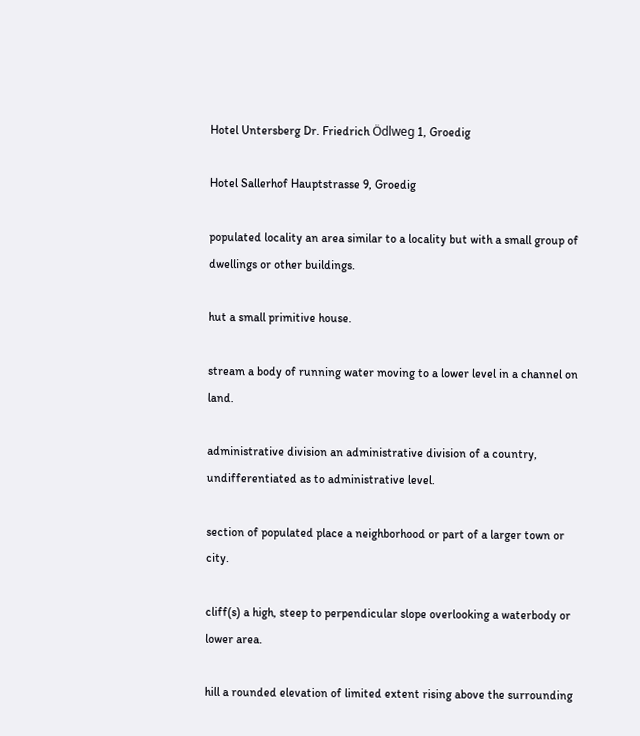Hotel Untersberg Dr. Friedrich Ödlweg 1, Groedig

Hotel Sallerhof Hauptstrasse 9, Groedig

populated locality an area similar to a locality but with a small group of dwellings or other buildings.

hut a small primitive house.

stream a body of running water moving to a lower level in a channel on land.

administrative division an administrative division of a country, undifferentiated as to administrative level.

section of populated place a neighborhood or part of a larger town or city.

cliff(s) a high, steep to perpendicular slope overlooking a waterbody or lower area.

hill a rounded elevation of limited extent rising above the surrounding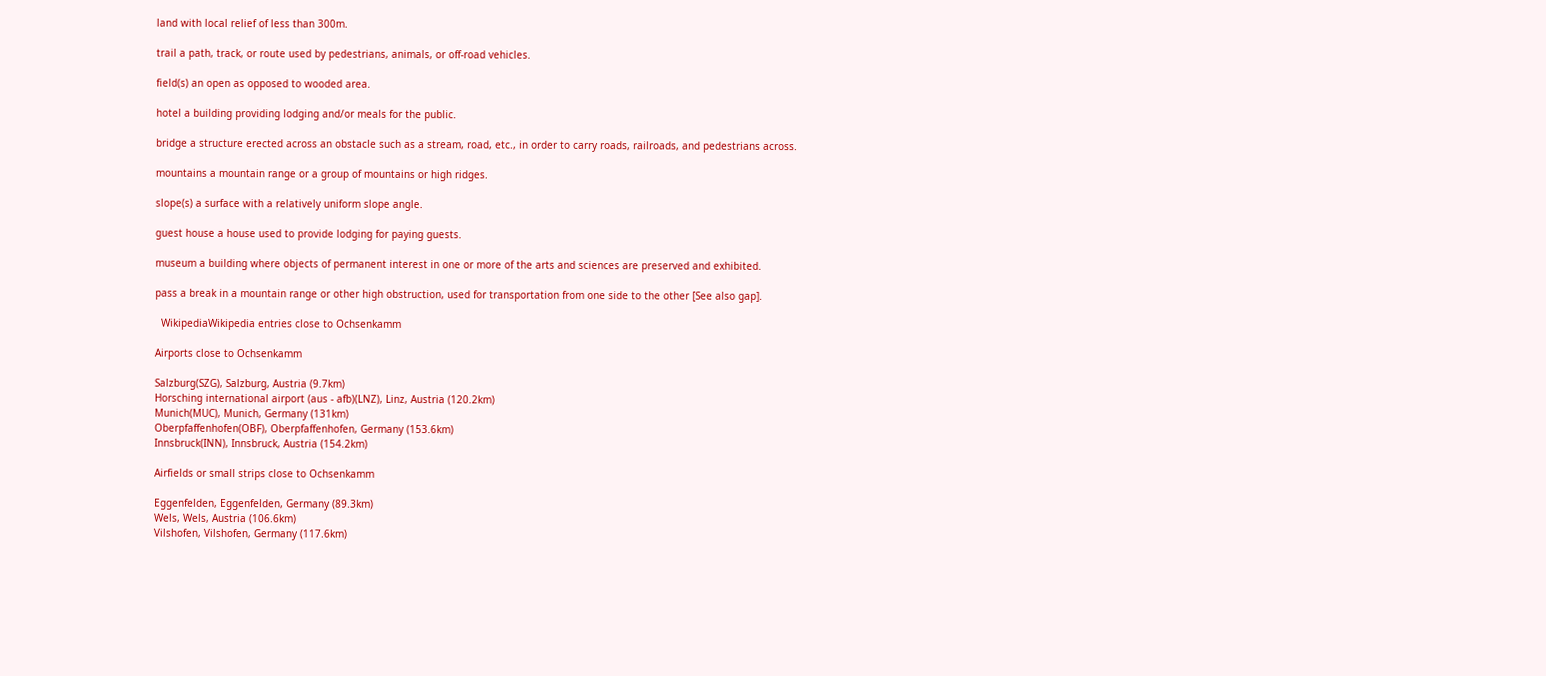land with local relief of less than 300m.

trail a path, track, or route used by pedestrians, animals, or off-road vehicles.

field(s) an open as opposed to wooded area.

hotel a building providing lodging and/or meals for the public.

bridge a structure erected across an obstacle such as a stream, road, etc., in order to carry roads, railroads, and pedestrians across.

mountains a mountain range or a group of mountains or high ridges.

slope(s) a surface with a relatively uniform slope angle.

guest house a house used to provide lodging for paying guests.

museum a building where objects of permanent interest in one or more of the arts and sciences are preserved and exhibited.

pass a break in a mountain range or other high obstruction, used for transportation from one side to the other [See also gap].

  WikipediaWikipedia entries close to Ochsenkamm

Airports close to Ochsenkamm

Salzburg(SZG), Salzburg, Austria (9.7km)
Horsching international airport (aus - afb)(LNZ), Linz, Austria (120.2km)
Munich(MUC), Munich, Germany (131km)
Oberpfaffenhofen(OBF), Oberpfaffenhofen, Germany (153.6km)
Innsbruck(INN), Innsbruck, Austria (154.2km)

Airfields or small strips close to Ochsenkamm

Eggenfelden, Eggenfelden, Germany (89.3km)
Wels, Wels, Austria (106.6km)
Vilshofen, Vilshofen, Germany (117.6km)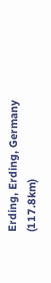Erding, Erding, Germany (117.8km)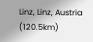Linz, Linz, Austria (120.5km)